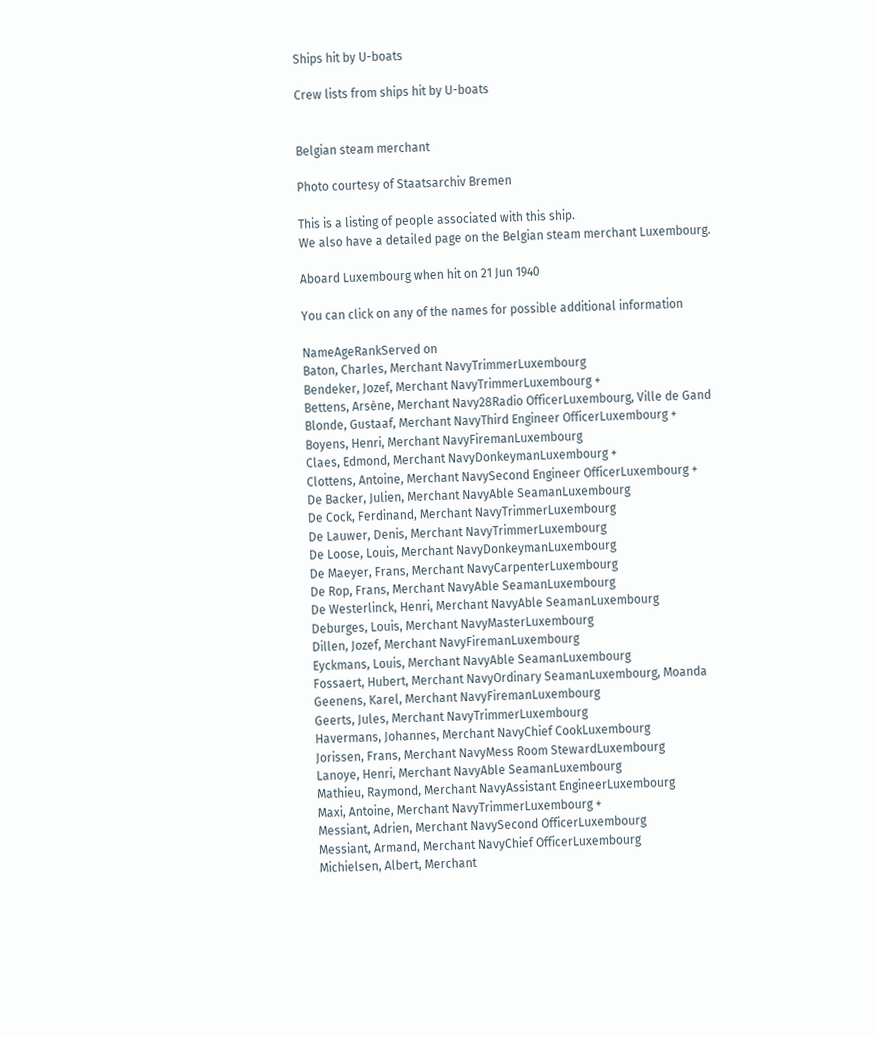Ships hit by U-boats

Crew lists from ships hit by U-boats


Belgian steam merchant

Photo courtesy of Staatsarchiv Bremen

This is a listing of people associated with this ship.
We also have a detailed page on the Belgian steam merchant Luxembourg.

Aboard Luxembourg when hit on 21 Jun 1940

You can click on any of the names for possible additional information

NameAgeRankServed on
Baton, Charles, Merchant NavyTrimmerLuxembourg
Bendeker, Jozef, Merchant NavyTrimmerLuxembourg +
Bettens, Arsène, Merchant Navy28Radio OfficerLuxembourg, Ville de Gand
Blonde, Gustaaf, Merchant NavyThird Engineer OfficerLuxembourg +
Boyens, Henri, Merchant NavyFiremanLuxembourg
Claes, Edmond, Merchant NavyDonkeymanLuxembourg +
Clottens, Antoine, Merchant NavySecond Engineer OfficerLuxembourg +
De Backer, Julien, Merchant NavyAble SeamanLuxembourg
De Cock, Ferdinand, Merchant NavyTrimmerLuxembourg
De Lauwer, Denis, Merchant NavyTrimmerLuxembourg
De Loose, Louis, Merchant NavyDonkeymanLuxembourg
De Maeyer, Frans, Merchant NavyCarpenterLuxembourg
De Rop, Frans, Merchant NavyAble SeamanLuxembourg
De Westerlinck, Henri, Merchant NavyAble SeamanLuxembourg
Deburges, Louis, Merchant NavyMasterLuxembourg
Dillen, Jozef, Merchant NavyFiremanLuxembourg
Eyckmans, Louis, Merchant NavyAble SeamanLuxembourg
Fossaert, Hubert, Merchant NavyOrdinary SeamanLuxembourg, Moanda
Geenens, Karel, Merchant NavyFiremanLuxembourg
Geerts, Jules, Merchant NavyTrimmerLuxembourg
Havermans, Johannes, Merchant NavyChief CookLuxembourg
Jorissen, Frans, Merchant NavyMess Room StewardLuxembourg
Lanoye, Henri, Merchant NavyAble SeamanLuxembourg
Mathieu, Raymond, Merchant NavyAssistant EngineerLuxembourg
Maxi, Antoine, Merchant NavyTrimmerLuxembourg +
Messiant, Adrien, Merchant NavySecond OfficerLuxembourg
Messiant, Armand, Merchant NavyChief OfficerLuxembourg
Michielsen, Albert, Merchant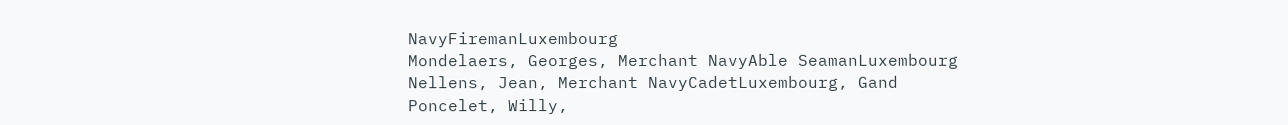NavyFiremanLuxembourg
Mondelaers, Georges, Merchant NavyAble SeamanLuxembourg
Nellens, Jean, Merchant NavyCadetLuxembourg, Gand
Poncelet, Willy,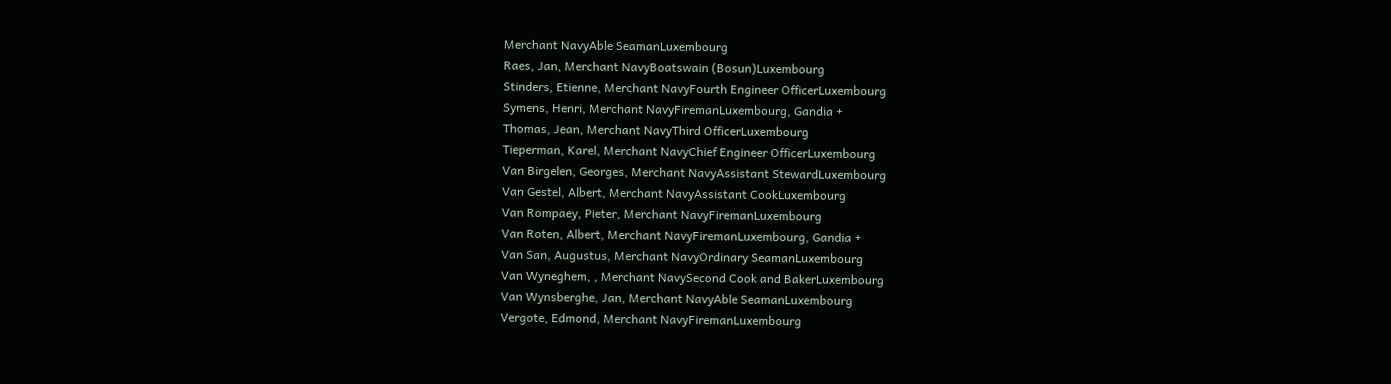Merchant NavyAble SeamanLuxembourg
Raes, Jan, Merchant NavyBoatswain (Bosun)Luxembourg
Stinders, Etienne, Merchant NavyFourth Engineer OfficerLuxembourg
Symens, Henri, Merchant NavyFiremanLuxembourg, Gandia +
Thomas, Jean, Merchant NavyThird OfficerLuxembourg
Tieperman, Karel, Merchant NavyChief Engineer OfficerLuxembourg
Van Birgelen, Georges, Merchant NavyAssistant StewardLuxembourg
Van Gestel, Albert, Merchant NavyAssistant CookLuxembourg
Van Rompaey, Pieter, Merchant NavyFiremanLuxembourg
Van Roten, Albert, Merchant NavyFiremanLuxembourg, Gandia +
Van San, Augustus, Merchant NavyOrdinary SeamanLuxembourg
Van Wyneghem, , Merchant NavySecond Cook and BakerLuxembourg
Van Wynsberghe, Jan, Merchant NavyAble SeamanLuxembourg
Vergote, Edmond, Merchant NavyFiremanLuxembourg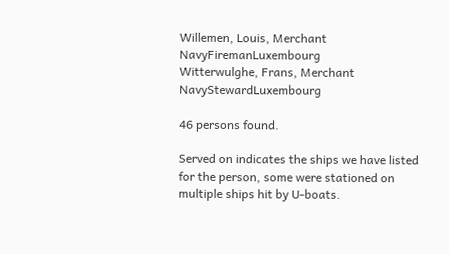Willemen, Louis, Merchant NavyFiremanLuxembourg
Witterwulghe, Frans, Merchant NavyStewardLuxembourg

46 persons found.

Served on indicates the ships we have listed for the person, some were stationed on multiple ships hit by U-boats.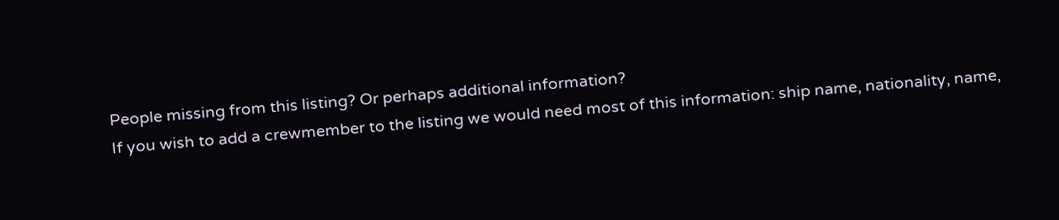People missing from this listing? Or perhaps additional information?
If you wish to add a crewmember to the listing we would need most of this information: ship name, nationality, name,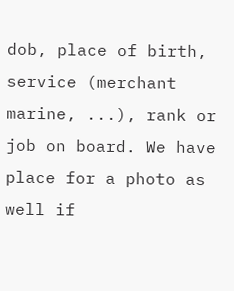dob, place of birth, service (merchant marine, ...), rank or job on board. We have place for a photo as well if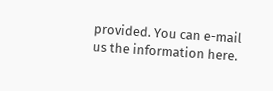provided. You can e-mail us the information here.